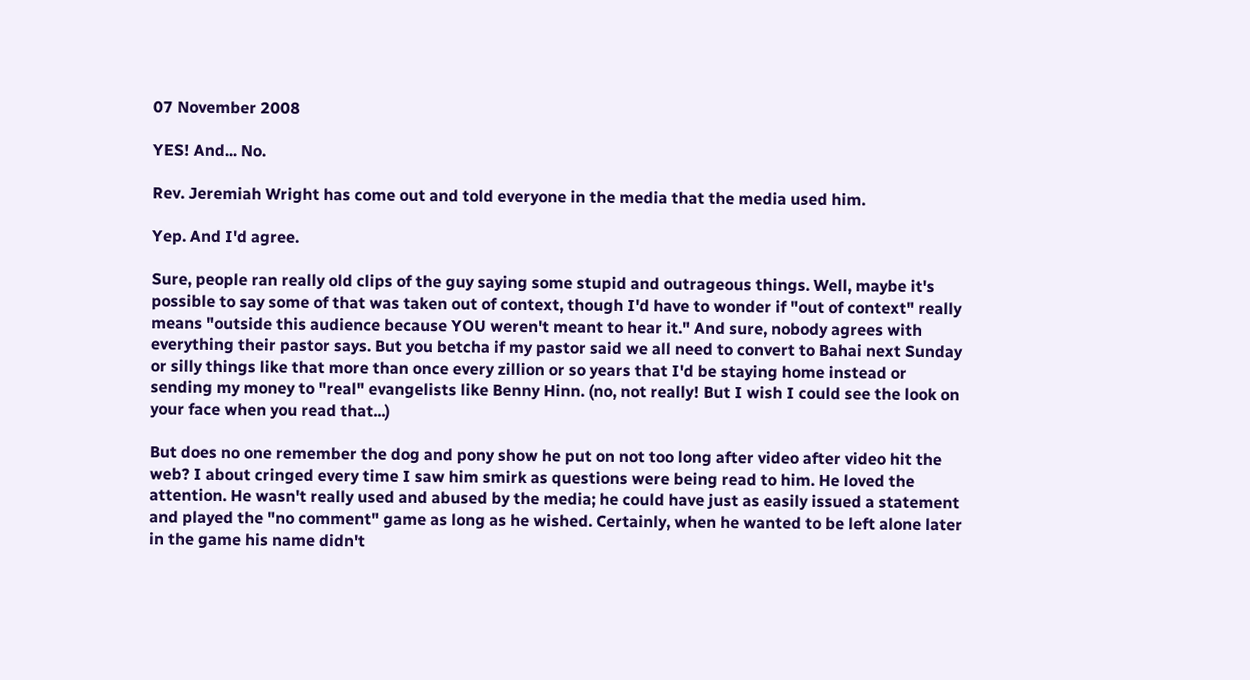07 November 2008

YES! And... No.

Rev. Jeremiah Wright has come out and told everyone in the media that the media used him.

Yep. And I'd agree.

Sure, people ran really old clips of the guy saying some stupid and outrageous things. Well, maybe it's possible to say some of that was taken out of context, though I'd have to wonder if "out of context" really means "outside this audience because YOU weren't meant to hear it." And sure, nobody agrees with everything their pastor says. But you betcha if my pastor said we all need to convert to Bahai next Sunday or silly things like that more than once every zillion or so years that I'd be staying home instead or sending my money to "real" evangelists like Benny Hinn. (no, not really! But I wish I could see the look on your face when you read that...)

But does no one remember the dog and pony show he put on not too long after video after video hit the web? I about cringed every time I saw him smirk as questions were being read to him. He loved the attention. He wasn't really used and abused by the media; he could have just as easily issued a statement and played the "no comment" game as long as he wished. Certainly, when he wanted to be left alone later in the game his name didn't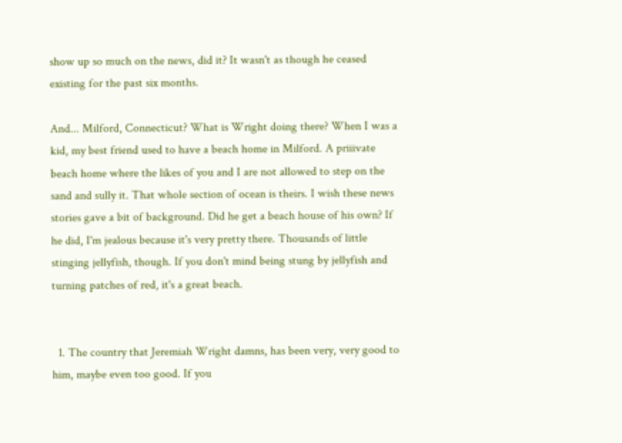show up so much on the news, did it? It wasn't as though he ceased existing for the past six months.

And... Milford, Connecticut? What is Wright doing there? When I was a kid, my best friend used to have a beach home in Milford. A priiivate beach home where the likes of you and I are not allowed to step on the sand and sully it. That whole section of ocean is theirs. I wish these news stories gave a bit of background. Did he get a beach house of his own? If he did, I'm jealous because it's very pretty there. Thousands of little stinging jellyfish, though. If you don't mind being stung by jellyfish and turning patches of red, it's a great beach.


  1. The country that Jeremiah Wright damns, has been very, very good to him, maybe even too good. If you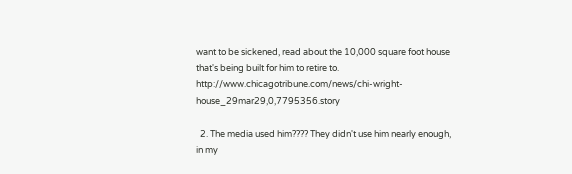want to be sickened, read about the 10,000 square foot house that's being built for him to retire to. http://www.chicagotribune.com/news/chi-wright-house_29mar29,0,7795356.story

  2. The media used him???? They didn't use him nearly enough, in my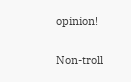opinion!


Non-troll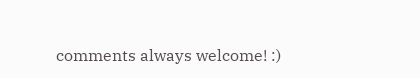comments always welcome! :)